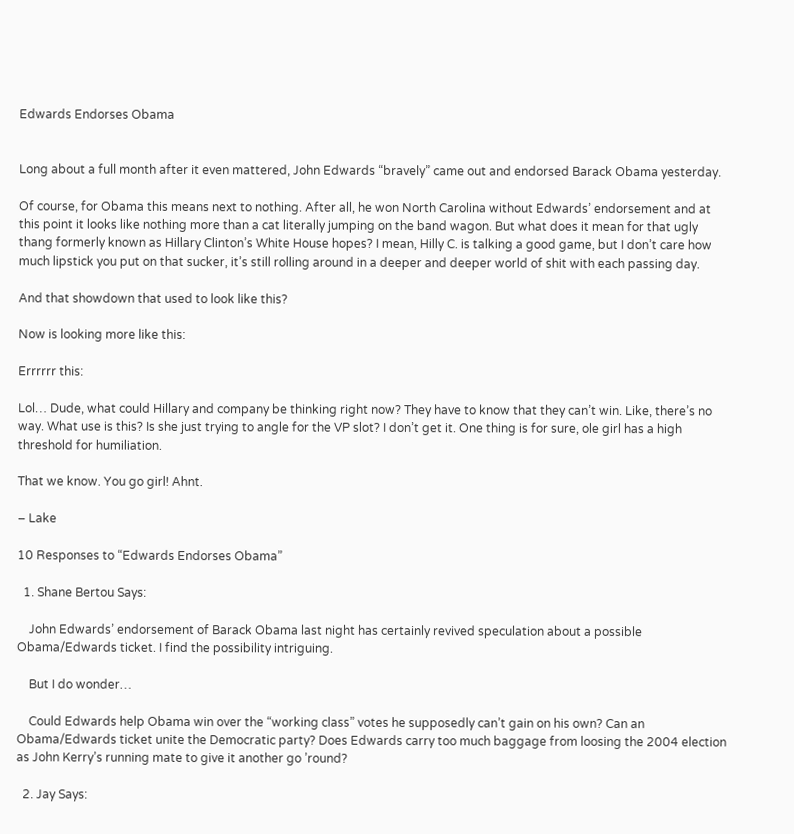Edwards Endorses Obama


Long about a full month after it even mattered, John Edwards “bravely” came out and endorsed Barack Obama yesterday.

Of course, for Obama this means next to nothing. After all, he won North Carolina without Edwards’ endorsement and at this point it looks like nothing more than a cat literally jumping on the band wagon. But what does it mean for that ugly thang formerly known as Hillary Clinton’s White House hopes? I mean, Hilly C. is talking a good game, but I don’t care how much lipstick you put on that sucker, it’s still rolling around in a deeper and deeper world of shit with each passing day.

And that showdown that used to look like this?

Now is looking more like this:

Errrrrr this:

Lol… Dude, what could Hillary and company be thinking right now? They have to know that they can’t win. Like, there’s no way. What use is this? Is she just trying to angle for the VP slot? I don’t get it. One thing is for sure, ole girl has a high threshold for humiliation.

That we know. You go girl! Ahnt.

– Lake

10 Responses to “Edwards Endorses Obama”

  1. Shane Bertou Says:

    John Edwards’ endorsement of Barack Obama last night has certainly revived speculation about a possible Obama/Edwards ticket. I find the possibility intriguing.

    But I do wonder…

    Could Edwards help Obama win over the “working class” votes he supposedly can’t gain on his own? Can an Obama/Edwards ticket unite the Democratic party? Does Edwards carry too much baggage from loosing the 2004 election as John Kerry’s running mate to give it another go ’round?

  2. Jay Says: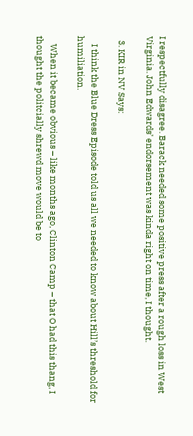I respectfully disagree. Barack needed some positive press after a rough loss in West Virginia. John Edwards’ endorsement was kinda right on time, I thought.

  3. KIR in NV Says:

    I think the Blue Dress Episode told us all we needed to know about Hill’s threshold for humiliation.

    When it became obvious – like months ago, Clinton Camp – that O had this thang, I thought the politcially shrewd move would be to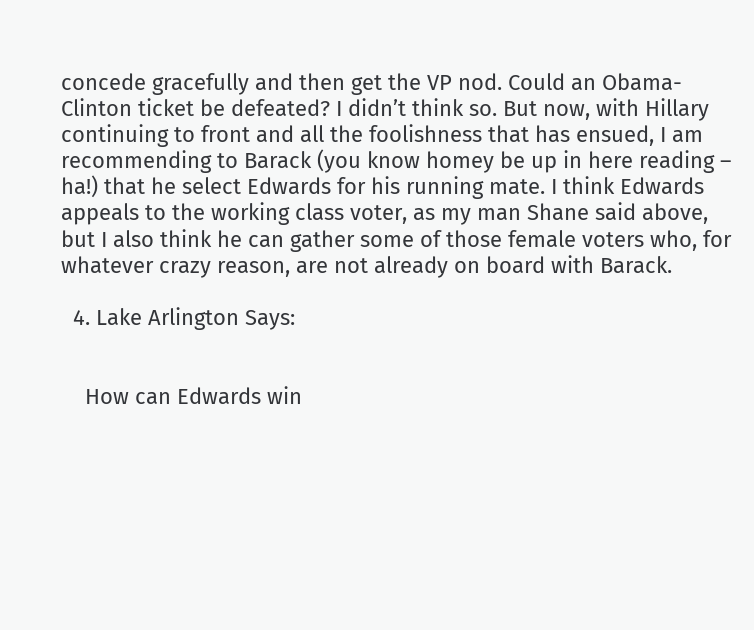concede gracefully and then get the VP nod. Could an Obama-Clinton ticket be defeated? I didn’t think so. But now, with Hillary continuing to front and all the foolishness that has ensued, I am recommending to Barack (you know homey be up in here reading – ha!) that he select Edwards for his running mate. I think Edwards appeals to the working class voter, as my man Shane said above, but I also think he can gather some of those female voters who, for whatever crazy reason, are not already on board with Barack.

  4. Lake Arlington Says:


    How can Edwards win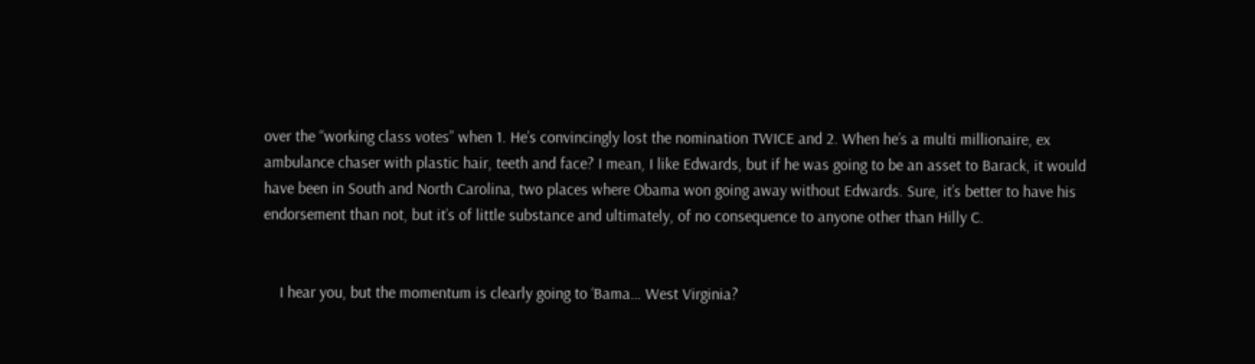over the “working class votes” when 1. He’s convincingly lost the nomination TWICE and 2. When he’s a multi millionaire, ex ambulance chaser with plastic hair, teeth and face? I mean, I like Edwards, but if he was going to be an asset to Barack, it would have been in South and North Carolina, two places where Obama won going away without Edwards. Sure, it’s better to have his endorsement than not, but it’s of little substance and ultimately, of no consequence to anyone other than Hilly C.


    I hear you, but the momentum is clearly going to ‘Bama… West Virginia?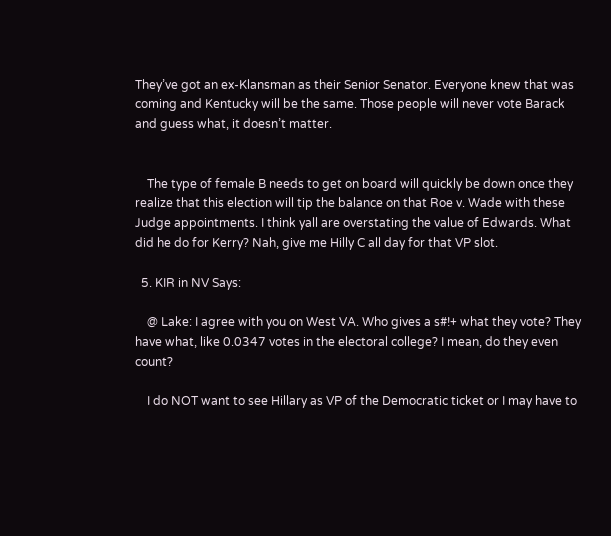They’ve got an ex-Klansman as their Senior Senator. Everyone knew that was coming and Kentucky will be the same. Those people will never vote Barack and guess what, it doesn’t matter.


    The type of female B needs to get on board will quickly be down once they realize that this election will tip the balance on that Roe v. Wade with these Judge appointments. I think yall are overstating the value of Edwards. What did he do for Kerry? Nah, give me Hilly C all day for that VP slot.

  5. KIR in NV Says:

    @ Lake: I agree with you on West VA. Who gives a s#!+ what they vote? They have what, like 0.0347 votes in the electoral college? I mean, do they even count?

    I do NOT want to see Hillary as VP of the Democratic ticket or I may have to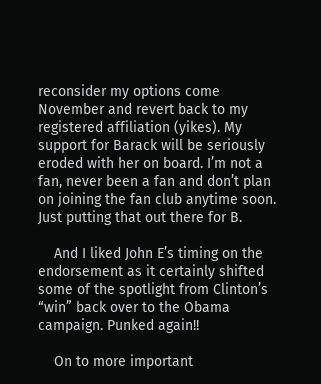reconsider my options come November and revert back to my registered affiliation (yikes). My support for Barack will be seriously eroded with her on board. I’m not a fan, never been a fan and don’t plan on joining the fan club anytime soon. Just putting that out there for B.

    And I liked John E’s timing on the endorsement as it certainly shifted some of the spotlight from Clinton’s “win” back over to the Obama campaign. Punked again!!

    On to more important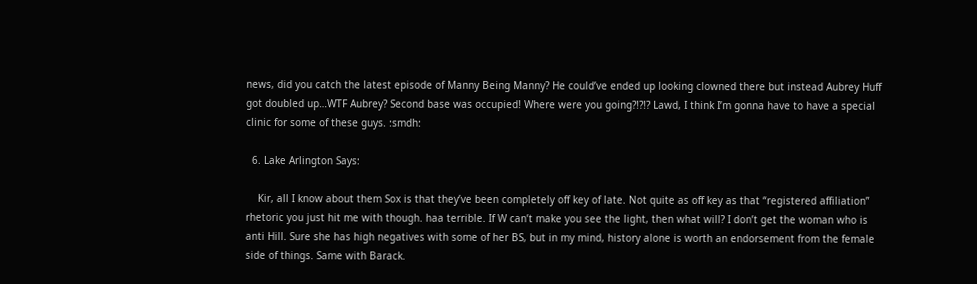news, did you catch the latest episode of Manny Being Manny? He could’ve ended up looking clowned there but instead Aubrey Huff got doubled up…WTF Aubrey? Second base was occupied! Where were you going?!?!? Lawd, I think I’m gonna have to have a special clinic for some of these guys. :smdh:

  6. Lake Arlington Says:

    Kir, all I know about them Sox is that they’ve been completely off key of late. Not quite as off key as that “registered affiliation” rhetoric you just hit me with though. haa terrible. If W can’t make you see the light, then what will? I don’t get the woman who is anti Hill. Sure she has high negatives with some of her BS, but in my mind, history alone is worth an endorsement from the female side of things. Same with Barack.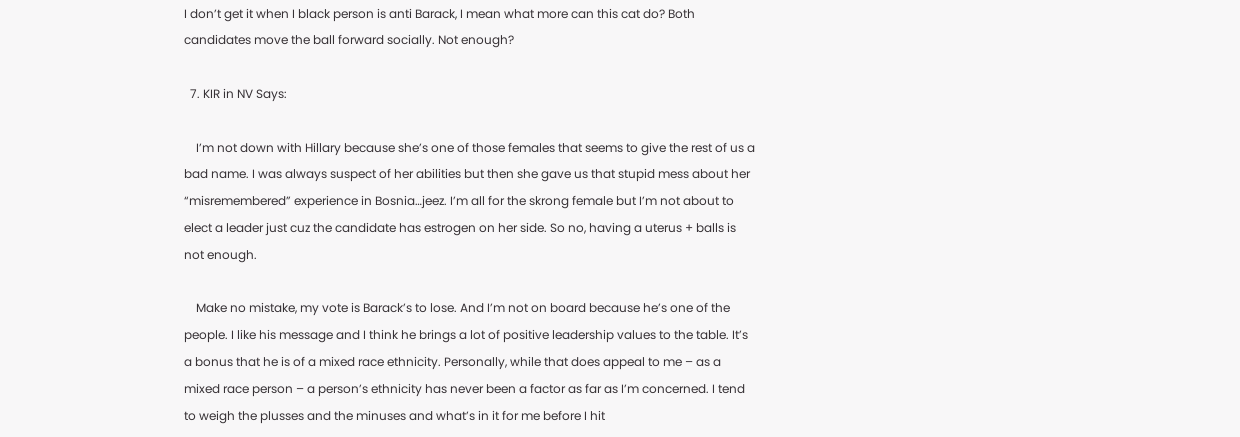I don’t get it when I black person is anti Barack, I mean what more can this cat do? Both candidates move the ball forward socially. Not enough?

  7. KIR in NV Says:

    I’m not down with Hillary because she’s one of those females that seems to give the rest of us a bad name. I was always suspect of her abilities but then she gave us that stupid mess about her “misremembered” experience in Bosnia…jeez. I’m all for the skrong female but I’m not about to elect a leader just cuz the candidate has estrogen on her side. So no, having a uterus + balls is not enough.

    Make no mistake, my vote is Barack’s to lose. And I’m not on board because he’s one of the people. I like his message and I think he brings a lot of positive leadership values to the table. It’s a bonus that he is of a mixed race ethnicity. Personally, while that does appeal to me – as a mixed race person – a person’s ethnicity has never been a factor as far as I’m concerned. I tend to weigh the plusses and the minuses and what’s in it for me before I hit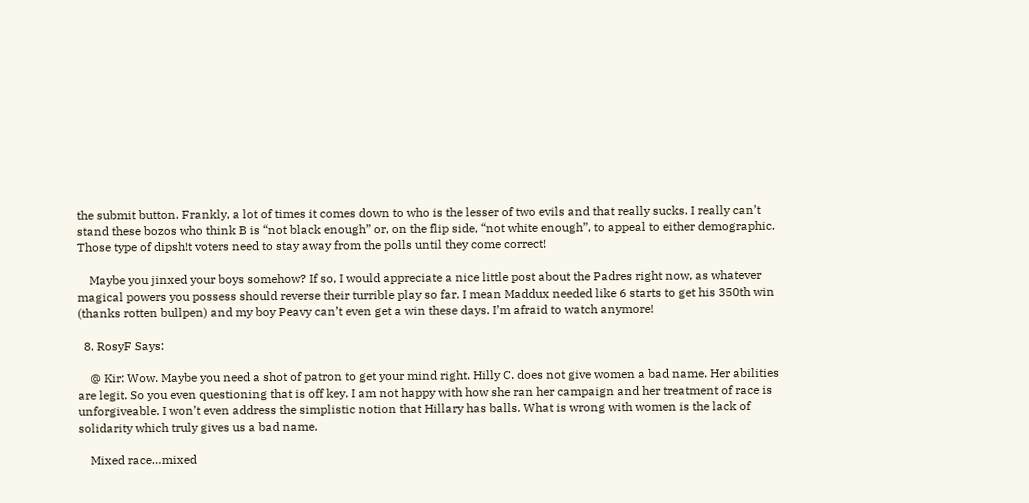the submit button. Frankly, a lot of times it comes down to who is the lesser of two evils and that really sucks. I really can’t stand these bozos who think B is “not black enough” or, on the flip side, “not white enough”, to appeal to either demographic. Those type of dipsh!t voters need to stay away from the polls until they come correct!

    Maybe you jinxed your boys somehow? If so, I would appreciate a nice little post about the Padres right now, as whatever magical powers you possess should reverse their turrible play so far. I mean Maddux needed like 6 starts to get his 350th win (thanks rotten bullpen) and my boy Peavy can’t even get a win these days. I’m afraid to watch anymore!

  8. RosyF Says:

    @ Kir: Wow. Maybe you need a shot of patron to get your mind right. Hilly C. does not give women a bad name. Her abilities are legit. So you even questioning that is off key. I am not happy with how she ran her campaign and her treatment of race is unforgiveable. I won’t even address the simplistic notion that Hillary has balls. What is wrong with women is the lack of solidarity which truly gives us a bad name.

    Mixed race…mixed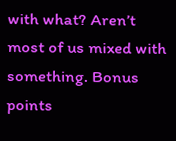with what? Aren’t most of us mixed with something. Bonus points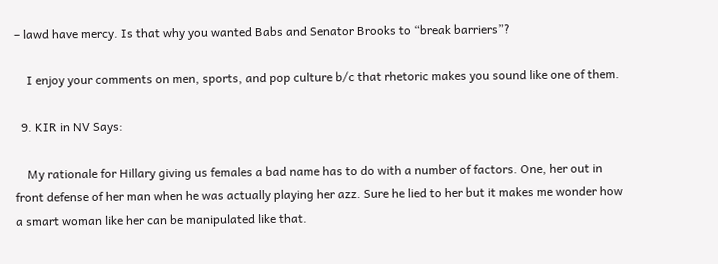– lawd have mercy. Is that why you wanted Babs and Senator Brooks to “break barriers”?

    I enjoy your comments on men, sports, and pop culture b/c that rhetoric makes you sound like one of them.

  9. KIR in NV Says:

    My rationale for Hillary giving us females a bad name has to do with a number of factors. One, her out in front defense of her man when he was actually playing her azz. Sure he lied to her but it makes me wonder how a smart woman like her can be manipulated like that.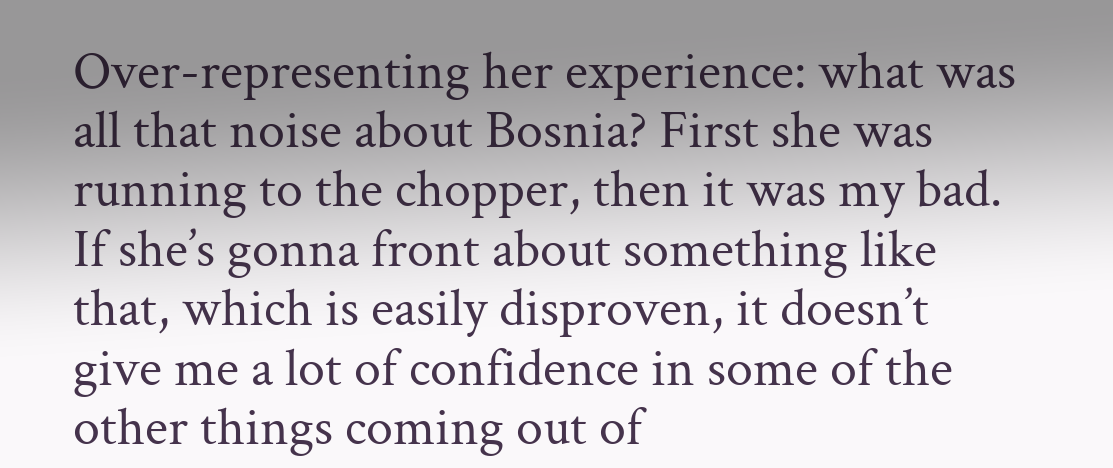Over-representing her experience: what was all that noise about Bosnia? First she was running to the chopper, then it was my bad. If she’s gonna front about something like that, which is easily disproven, it doesn’t give me a lot of confidence in some of the other things coming out of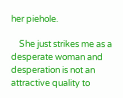her piehole.

    She just strikes me as a desperate woman and desperation is not an attractive quality to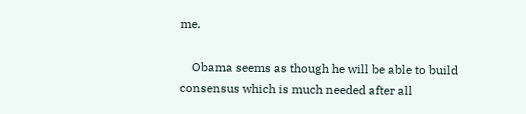me.

    Obama seems as though he will be able to build consensus which is much needed after all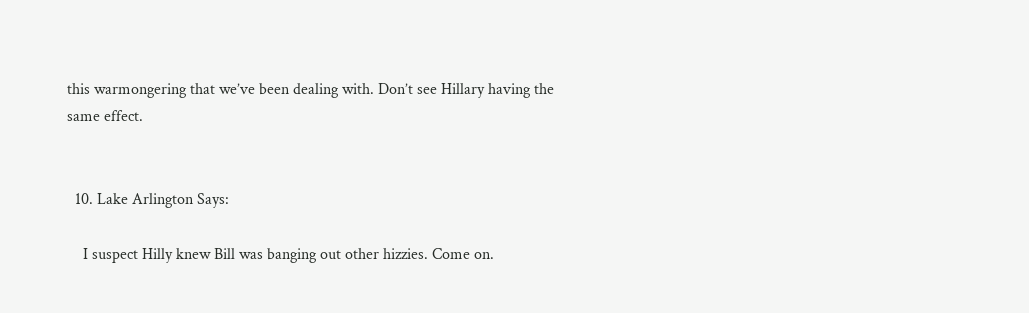this warmongering that we’ve been dealing with. Don’t see Hillary having the same effect.


  10. Lake Arlington Says:

    I suspect Hilly knew Bill was banging out other hizzies. Come on.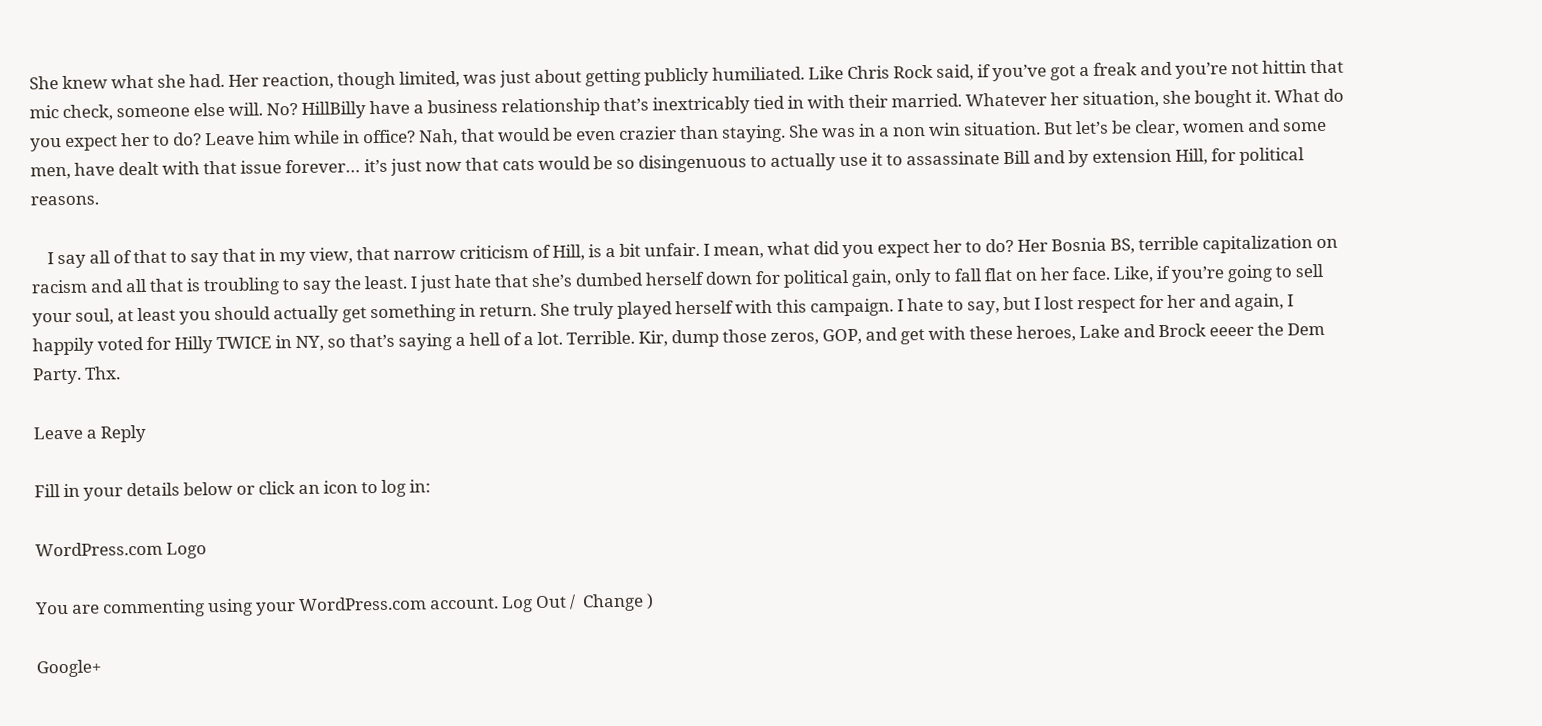She knew what she had. Her reaction, though limited, was just about getting publicly humiliated. Like Chris Rock said, if you’ve got a freak and you’re not hittin that mic check, someone else will. No? HillBilly have a business relationship that’s inextricably tied in with their married. Whatever her situation, she bought it. What do you expect her to do? Leave him while in office? Nah, that would be even crazier than staying. She was in a non win situation. But let’s be clear, women and some men, have dealt with that issue forever… it’s just now that cats would be so disingenuous to actually use it to assassinate Bill and by extension Hill, for political reasons.

    I say all of that to say that in my view, that narrow criticism of Hill, is a bit unfair. I mean, what did you expect her to do? Her Bosnia BS, terrible capitalization on racism and all that is troubling to say the least. I just hate that she’s dumbed herself down for political gain, only to fall flat on her face. Like, if you’re going to sell your soul, at least you should actually get something in return. She truly played herself with this campaign. I hate to say, but I lost respect for her and again, I happily voted for Hilly TWICE in NY, so that’s saying a hell of a lot. Terrible. Kir, dump those zeros, GOP, and get with these heroes, Lake and Brock eeeer the Dem Party. Thx.

Leave a Reply

Fill in your details below or click an icon to log in:

WordPress.com Logo

You are commenting using your WordPress.com account. Log Out /  Change )

Google+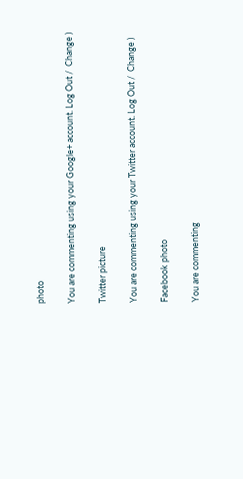photo

You are commenting using your Google+ account. Log Out /  Change )

Twitter picture

You are commenting using your Twitter account. Log Out /  Change )

Facebook photo

You are commenting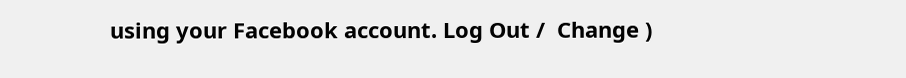using your Facebook account. Log Out /  Change )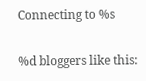Connecting to %s

%d bloggers like this: